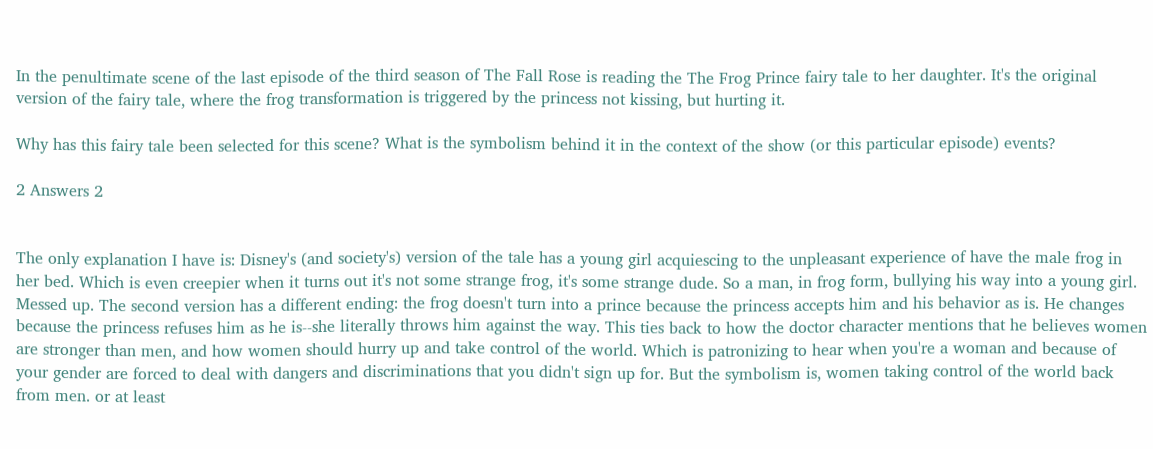In the penultimate scene of the last episode of the third season of The Fall Rose is reading the The Frog Prince fairy tale to her daughter. It's the original version of the fairy tale, where the frog transformation is triggered by the princess not kissing, but hurting it.

Why has this fairy tale been selected for this scene? What is the symbolism behind it in the context of the show (or this particular episode) events?

2 Answers 2


The only explanation I have is: Disney's (and society's) version of the tale has a young girl acquiescing to the unpleasant experience of have the male frog in her bed. Which is even creepier when it turns out it's not some strange frog, it's some strange dude. So a man, in frog form, bullying his way into a young girl. Messed up. The second version has a different ending: the frog doesn't turn into a prince because the princess accepts him and his behavior as is. He changes because the princess refuses him as he is--she literally throws him against the way. This ties back to how the doctor character mentions that he believes women are stronger than men, and how women should hurry up and take control of the world. Which is patronizing to hear when you're a woman and because of your gender are forced to deal with dangers and discriminations that you didn't sign up for. But the symbolism is, women taking control of the world back from men. or at least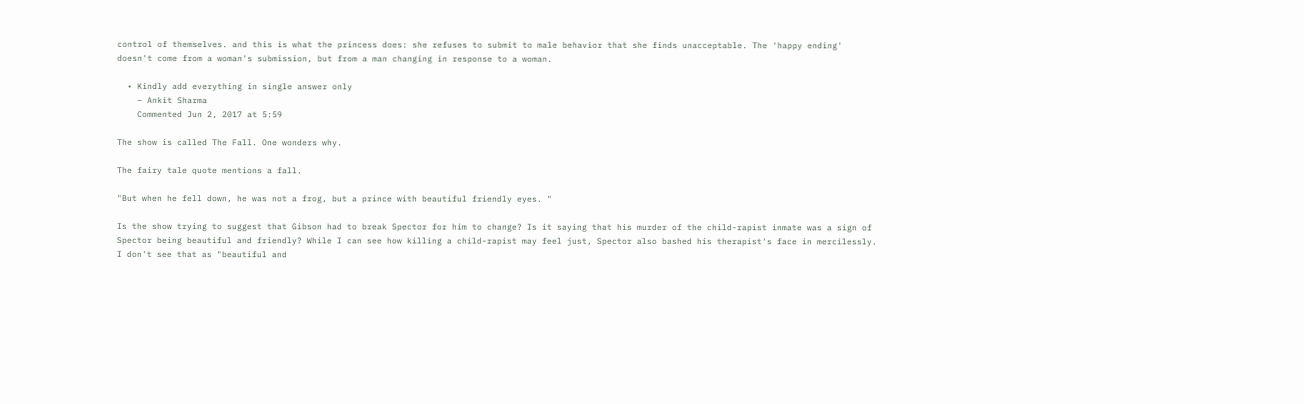control of themselves. and this is what the princess does: she refuses to submit to male behavior that she finds unacceptable. The 'happy ending' doesn't come from a woman's submission, but from a man changing in response to a woman.

  • Kindly add everything in single answer only
    – Ankit Sharma
    Commented Jun 2, 2017 at 5:59

The show is called The Fall. One wonders why.

The fairy tale quote mentions a fall.

"But when he fell down, he was not a frog, but a prince with beautiful friendly eyes. "

Is the show trying to suggest that Gibson had to break Spector for him to change? Is it saying that his murder of the child-rapist inmate was a sign of Spector being beautiful and friendly? While I can see how killing a child-rapist may feel just, Spector also bashed his therapist's face in mercilessly. I don't see that as "beautiful and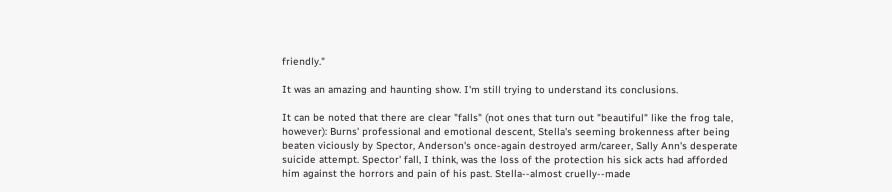friendly."

It was an amazing and haunting show. I'm still trying to understand its conclusions.

It can be noted that there are clear "falls" (not ones that turn out "beautiful" like the frog tale, however): Burns' professional and emotional descent, Stella's seeming brokenness after being beaten viciously by Spector, Anderson's once-again destroyed arm/career, Sally Ann's desperate suicide attempt. Spector' fall, I think, was the loss of the protection his sick acts had afforded him against the horrors and pain of his past. Stella--almost cruelly--made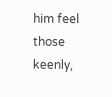him feel those keenly,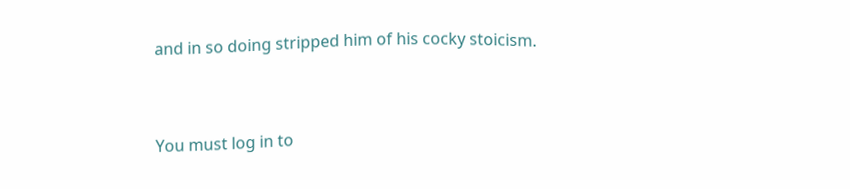and in so doing stripped him of his cocky stoicism.


You must log in to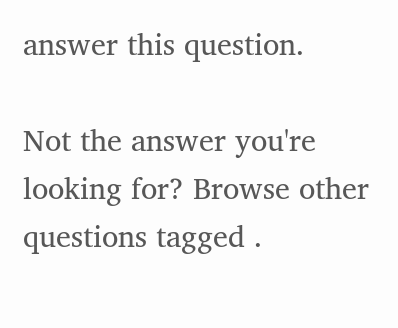answer this question.

Not the answer you're looking for? Browse other questions tagged .